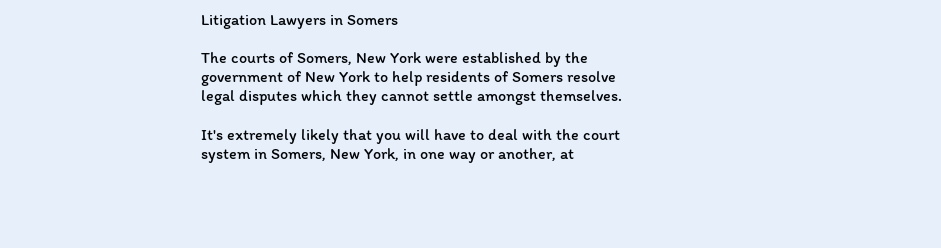Litigation Lawyers in Somers

The courts of Somers, New York were established by the government of New York to help residents of Somers resolve legal disputes which they cannot settle amongst themselves.

It's extremely likely that you will have to deal with the court system in Somers, New York, in one way or another, at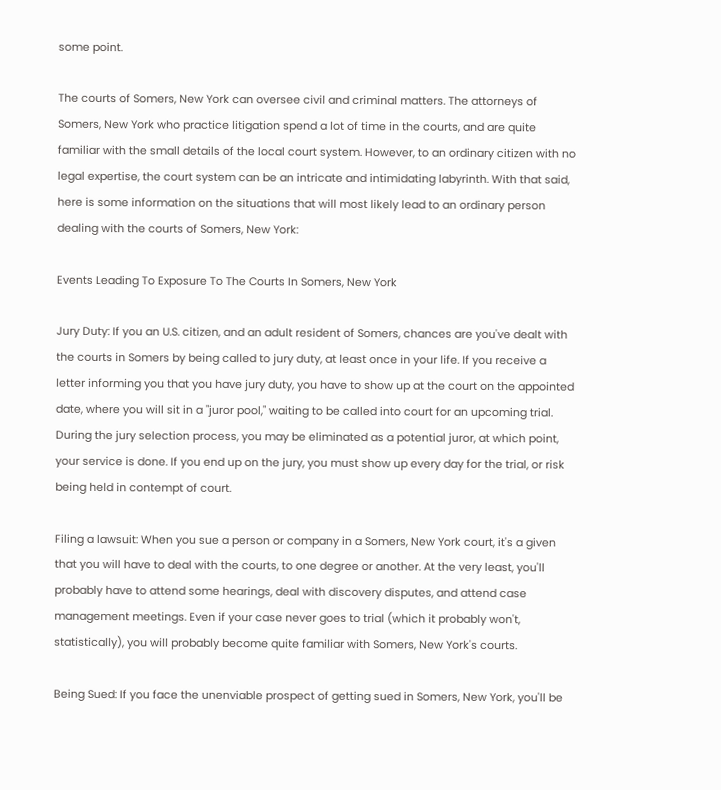some point.

The courts of Somers, New York can oversee civil and criminal matters. The attorneys of Somers, New York who practice litigation spend a lot of time in the courts, and are quite familiar with the small details of the local court system. However, to an ordinary citizen with no legal expertise, the court system can be an intricate and intimidating labyrinth. With that said, here is some information on the situations that will most likely lead to an ordinary person dealing with the courts of Somers, New York:

Events Leading To Exposure To The Courts In Somers, New York

Jury Duty: If you an U.S. citizen, and an adult resident of Somers, chances are you've dealt with the courts in Somers by being called to jury duty, at least once in your life. If you receive a letter informing you that you have jury duty, you have to show up at the court on the appointed date, where you will sit in a "juror pool," waiting to be called into court for an upcoming trial. During the jury selection process, you may be eliminated as a potential juror, at which point, your service is done. If you end up on the jury, you must show up every day for the trial, or risk being held in contempt of court.

Filing a lawsuit: When you sue a person or company in a Somers, New York court, it's a given that you will have to deal with the courts, to one degree or another. At the very least, you'll probably have to attend some hearings, deal with discovery disputes, and attend case management meetings. Even if your case never goes to trial (which it probably won't, statistically), you will probably become quite familiar with Somers, New York's courts.

Being Sued: If you face the unenviable prospect of getting sued in Somers, New York, you'll be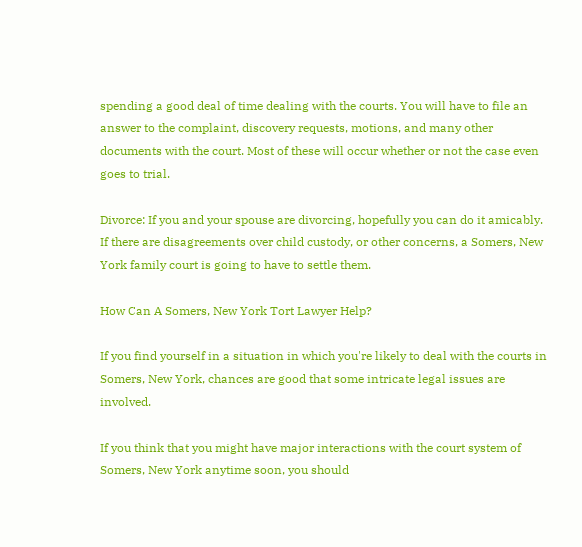spending a good deal of time dealing with the courts. You will have to file an answer to the complaint, discovery requests, motions, and many other documents with the court. Most of these will occur whether or not the case even goes to trial.

Divorce: If you and your spouse are divorcing, hopefully you can do it amicably. If there are disagreements over child custody, or other concerns, a Somers, New York family court is going to have to settle them.

How Can A Somers, New York Tort Lawyer Help?

If you find yourself in a situation in which you're likely to deal with the courts in Somers, New York, chances are good that some intricate legal issues are involved.

If you think that you might have major interactions with the court system of Somers, New York anytime soon, you should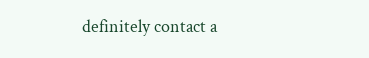definitely contact a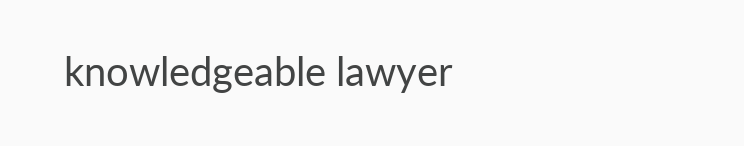knowledgeable lawyer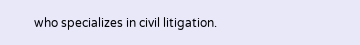who specializes in civil litigation.